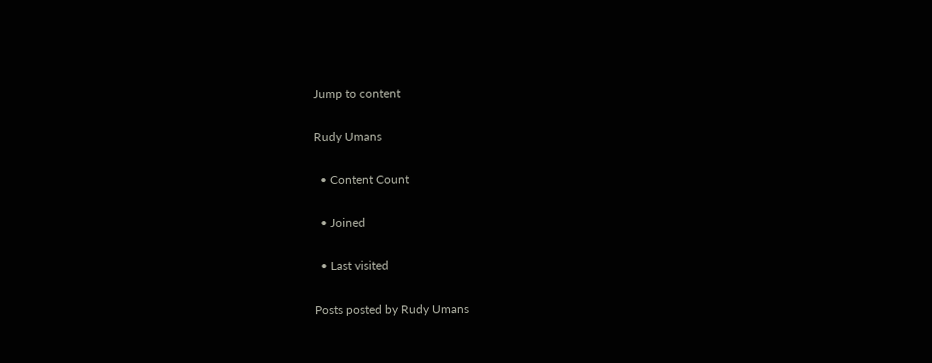Jump to content

Rudy Umans

  • Content Count

  • Joined

  • Last visited

Posts posted by Rudy Umans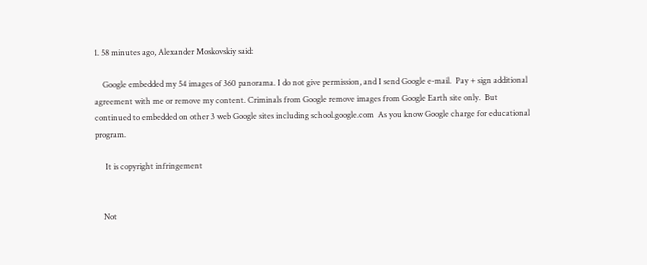1. 58 minutes ago, Alexander Moskovskiy said:

    Google embedded my 54 images of 360 panorama. I do not give permission, and I send Google e-mail.  Pay + sign additional agreement with me or remove my content. Criminals from Google remove images from Google Earth site only.  But continued to embedded on other 3 web Google sites including school.google.com  As you know Google charge for educational program.

     It is copyright infringement


    Not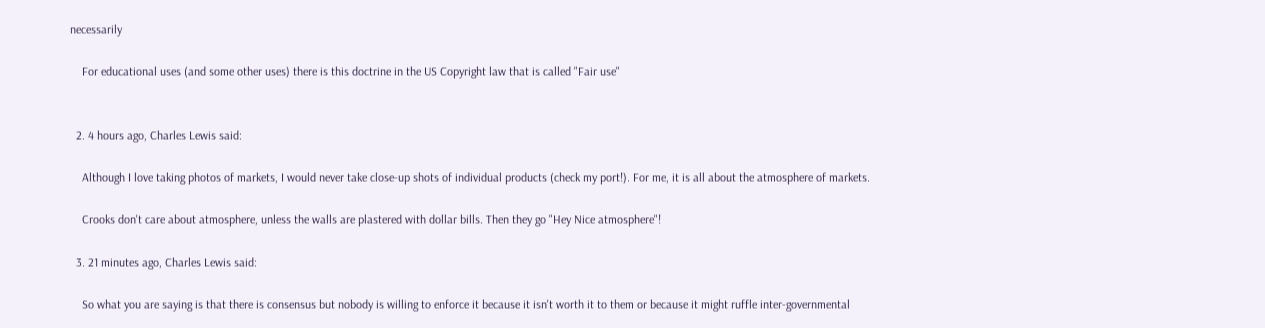necessarily

    For educational uses (and some other uses) there is this doctrine in the US Copyright law that is called "Fair use"


  2. 4 hours ago, Charles Lewis said:

    Although I love taking photos of markets, I would never take close-up shots of individual products (check my port!). For me, it is all about the atmosphere of markets.

    Crooks don't care about atmosphere, unless the walls are plastered with dollar bills. Then they go "Hey Nice atmosphere"!

  3. 21 minutes ago, Charles Lewis said:

    So what you are saying is that there is consensus but nobody is willing to enforce it because it isn't worth it to them or because it might ruffle inter-governmental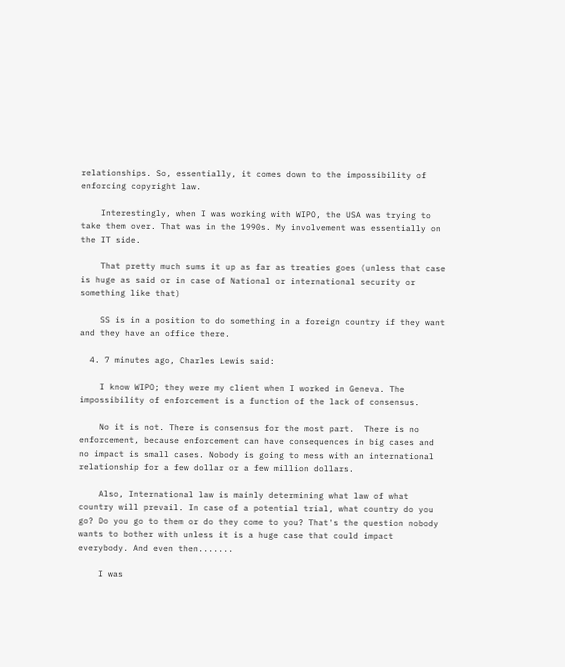relationships. So, essentially, it comes down to the impossibility of enforcing copyright law.

    Interestingly, when I was working with WIPO, the USA was trying to take them over. That was in the 1990s. My involvement was essentially on the IT side.

    That pretty much sums it up as far as treaties goes (unless that case is huge as said or in case of National or international security or something like that)

    SS is in a position to do something in a foreign country if they want and they have an office there.

  4. 7 minutes ago, Charles Lewis said:

    I know WIPO; they were my client when I worked in Geneva. The impossibility of enforcement is a function of the lack of consensus.

    No it is not. There is consensus for the most part.  There is no enforcement, because enforcement can have consequences in big cases and no impact is small cases. Nobody is going to mess with an international relationship for a few dollar or a few million dollars.

    Also, International law is mainly determining what law of what country will prevail. In case of a potential trial, what country do you go? Do you go to them or do they come to you? That's the question nobody wants to bother with unless it is a huge case that could impact everybody. And even then.......

    I was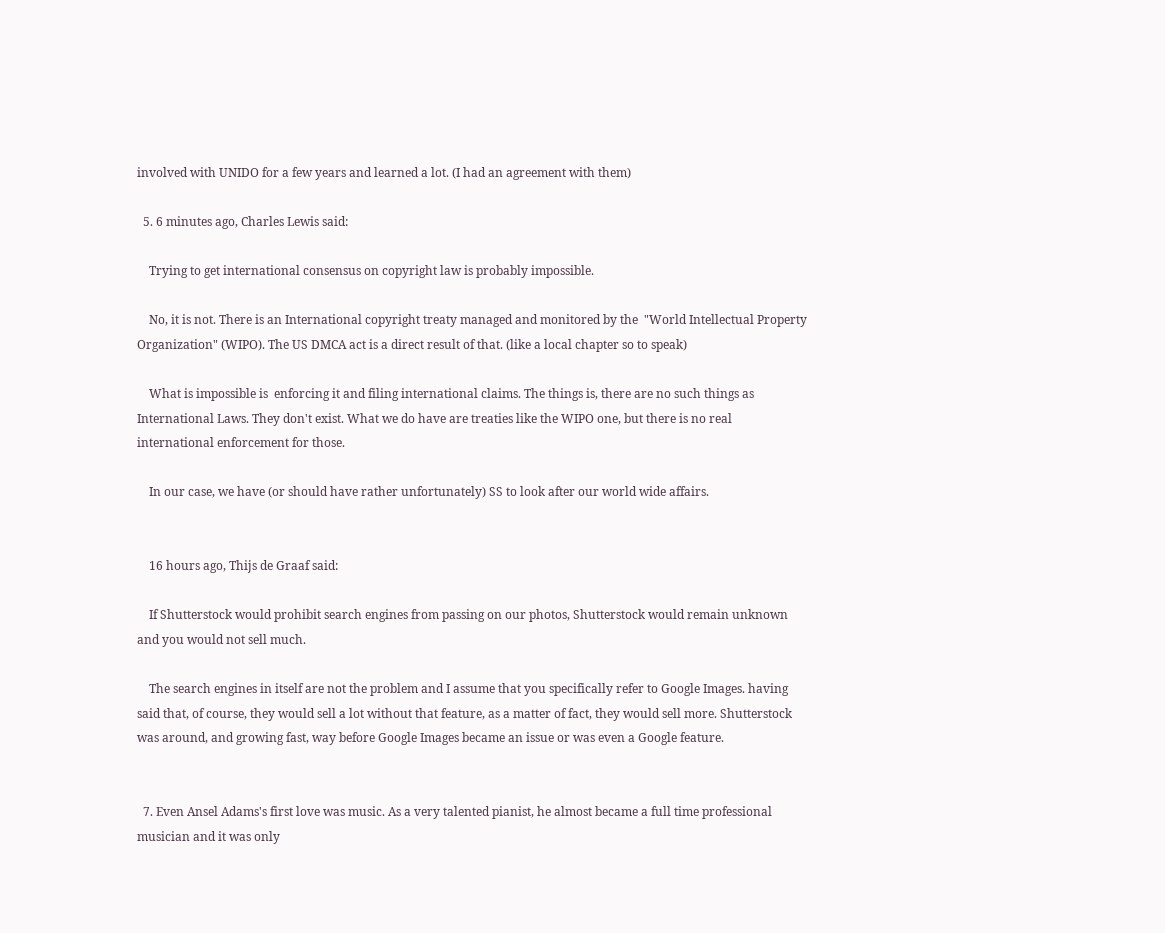involved with UNIDO for a few years and learned a lot. (I had an agreement with them)

  5. 6 minutes ago, Charles Lewis said:

    Trying to get international consensus on copyright law is probably impossible.

    No, it is not. There is an International copyright treaty managed and monitored by the  "World Intellectual Property Organization" (WIPO). The US DMCA act is a direct result of that. (like a local chapter so to speak)

    What is impossible is  enforcing it and filing international claims. The things is, there are no such things as International Laws. They don't exist. What we do have are treaties like the WIPO one, but there is no real international enforcement for those.

    In our case, we have (or should have rather unfortunately) SS to look after our world wide affairs.


    16 hours ago, Thijs de Graaf said:

    If Shutterstock would prohibit search engines from passing on our photos, Shutterstock would remain unknown and you would not sell much.

    The search engines in itself are not the problem and I assume that you specifically refer to Google Images. having said that, of course, they would sell a lot without that feature, as a matter of fact, they would sell more. Shutterstock was around, and growing fast, way before Google Images became an issue or was even a Google feature.


  7. Even Ansel Adams's first love was music. As a very talented pianist, he almost became a full time professional musician and it was only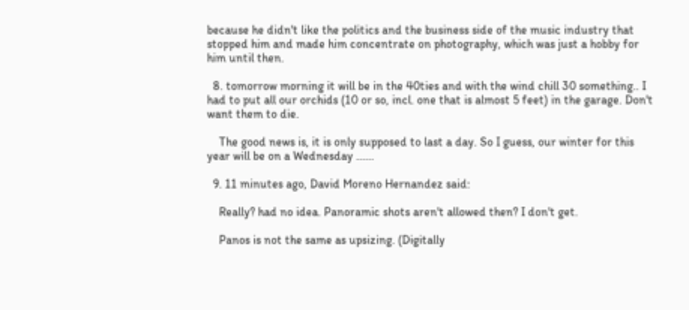because he didn't like the politics and the business side of the music industry that stopped him and made him concentrate on photography, which was just a hobby for him until then.

  8. tomorrow morning it will be in the 40ties and with the wind chill 30 something.. I had to put all our orchids (10 or so, incl. one that is almost 5 feet) in the garage. Don't want them to die.

    The good news is, it is only supposed to last a day. So I guess, our winter for this year will be on a Wednesday ......

  9. 11 minutes ago, David Moreno Hernandez said:

    Really? had no idea. Panoramic shots aren't allowed then? I don't get.

    Panos is not the same as upsizing. (Digitally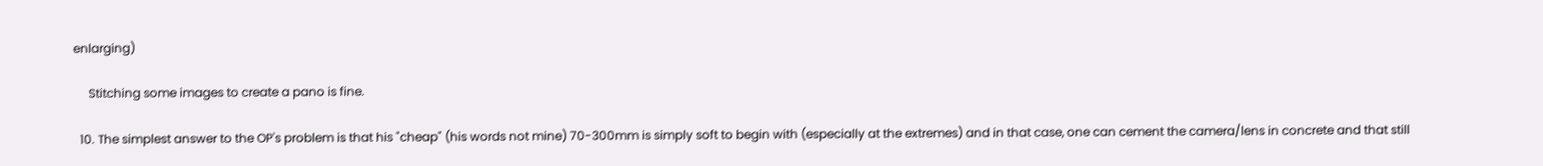enlarging)

     Stitching some images to create a pano is fine.

  10. The simplest answer to the OP's problem is that his "cheap" (his words not mine) 70-300mm is simply soft to begin with (especially at the extremes) and in that case, one can cement the camera/lens in concrete and that still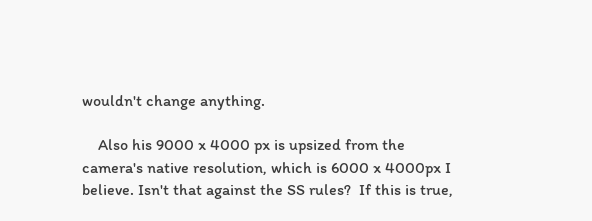wouldn't change anything.

    Also his 9000 x 4000 px is upsized from the camera's native resolution, which is 6000 x 4000px I believe. Isn't that against the SS rules?  If this is true,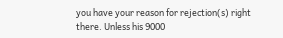you have your reason for rejection(s) right there. Unless his 9000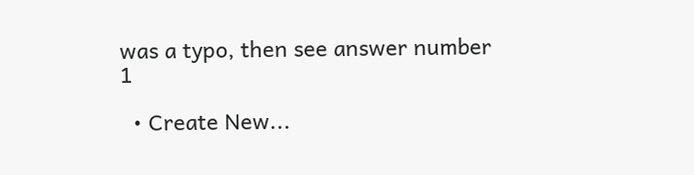was a typo, then see answer number 1

  • Create New...